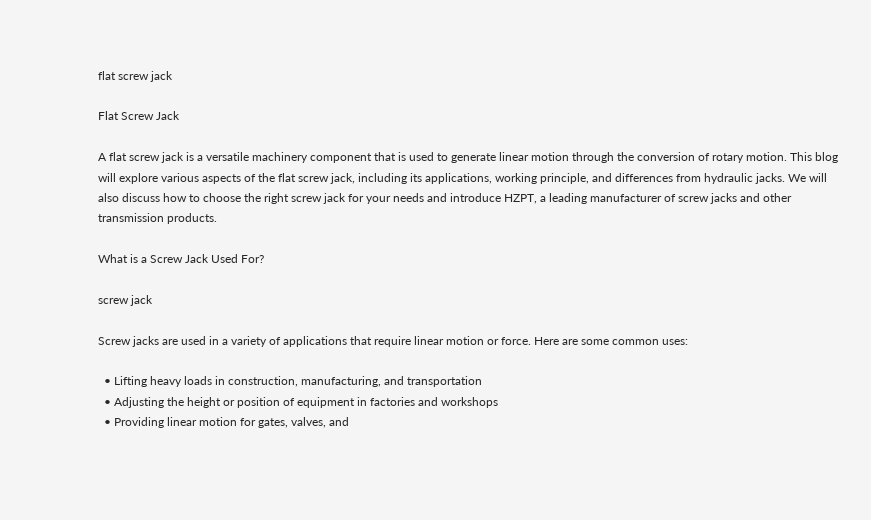flat screw jack

Flat Screw Jack

A flat screw jack is a versatile machinery component that is used to generate linear motion through the conversion of rotary motion. This blog will explore various aspects of the flat screw jack, including its applications, working principle, and differences from hydraulic jacks. We will also discuss how to choose the right screw jack for your needs and introduce HZPT, a leading manufacturer of screw jacks and other transmission products.

What is a Screw Jack Used For?

screw jack

Screw jacks are used in a variety of applications that require linear motion or force. Here are some common uses:

  • Lifting heavy loads in construction, manufacturing, and transportation
  • Adjusting the height or position of equipment in factories and workshops
  • Providing linear motion for gates, valves, and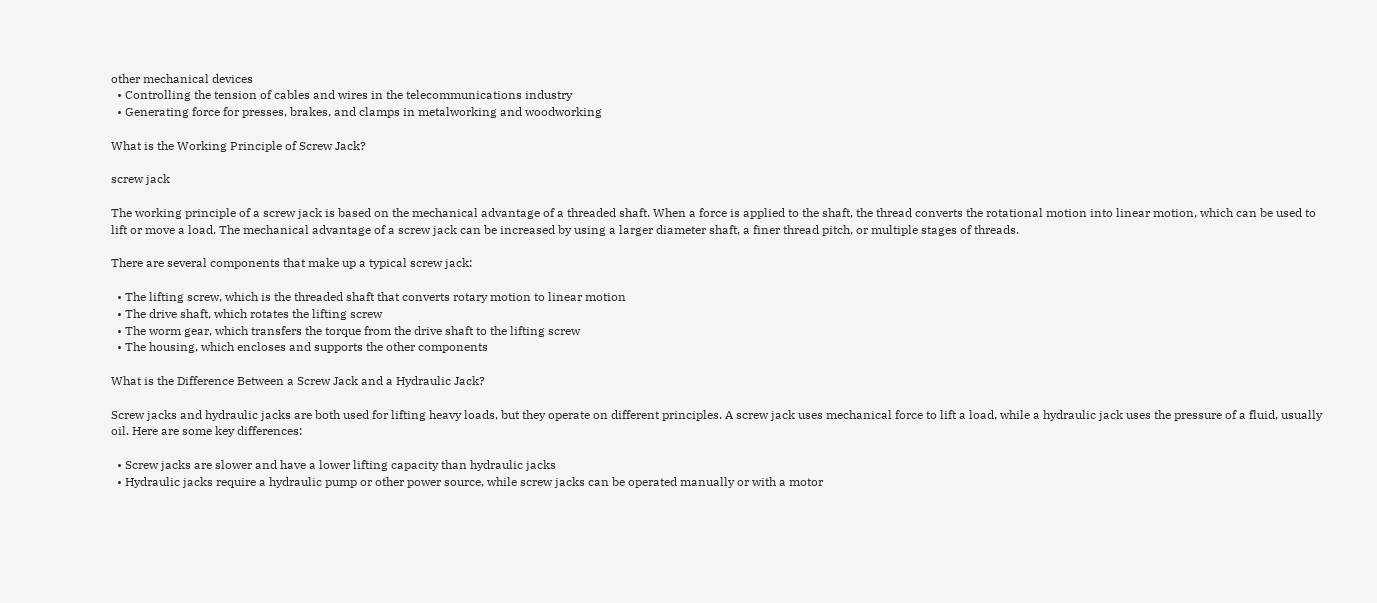other mechanical devices
  • Controlling the tension of cables and wires in the telecommunications industry
  • Generating force for presses, brakes, and clamps in metalworking and woodworking

What is the Working Principle of Screw Jack?

screw jack

The working principle of a screw jack is based on the mechanical advantage of a threaded shaft. When a force is applied to the shaft, the thread converts the rotational motion into linear motion, which can be used to lift or move a load. The mechanical advantage of a screw jack can be increased by using a larger diameter shaft, a finer thread pitch, or multiple stages of threads.

There are several components that make up a typical screw jack:

  • The lifting screw, which is the threaded shaft that converts rotary motion to linear motion
  • The drive shaft, which rotates the lifting screw
  • The worm gear, which transfers the torque from the drive shaft to the lifting screw
  • The housing, which encloses and supports the other components

What is the Difference Between a Screw Jack and a Hydraulic Jack?

Screw jacks and hydraulic jacks are both used for lifting heavy loads, but they operate on different principles. A screw jack uses mechanical force to lift a load, while a hydraulic jack uses the pressure of a fluid, usually oil. Here are some key differences:

  • Screw jacks are slower and have a lower lifting capacity than hydraulic jacks
  • Hydraulic jacks require a hydraulic pump or other power source, while screw jacks can be operated manually or with a motor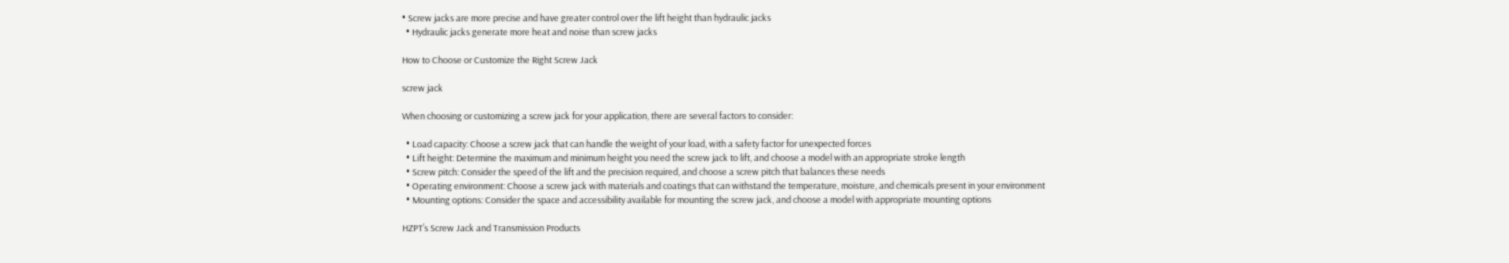• Screw jacks are more precise and have greater control over the lift height than hydraulic jacks
  • Hydraulic jacks generate more heat and noise than screw jacks

How to Choose or Customize the Right Screw Jack

screw jack

When choosing or customizing a screw jack for your application, there are several factors to consider:

  • Load capacity: Choose a screw jack that can handle the weight of your load, with a safety factor for unexpected forces
  • Lift height: Determine the maximum and minimum height you need the screw jack to lift, and choose a model with an appropriate stroke length
  • Screw pitch: Consider the speed of the lift and the precision required, and choose a screw pitch that balances these needs
  • Operating environment: Choose a screw jack with materials and coatings that can withstand the temperature, moisture, and chemicals present in your environment
  • Mounting options: Consider the space and accessibility available for mounting the screw jack, and choose a model with appropriate mounting options

HZPT’s Screw Jack and Transmission Products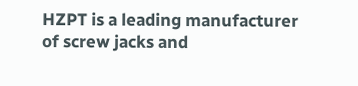HZPT is a leading manufacturer of screw jacks and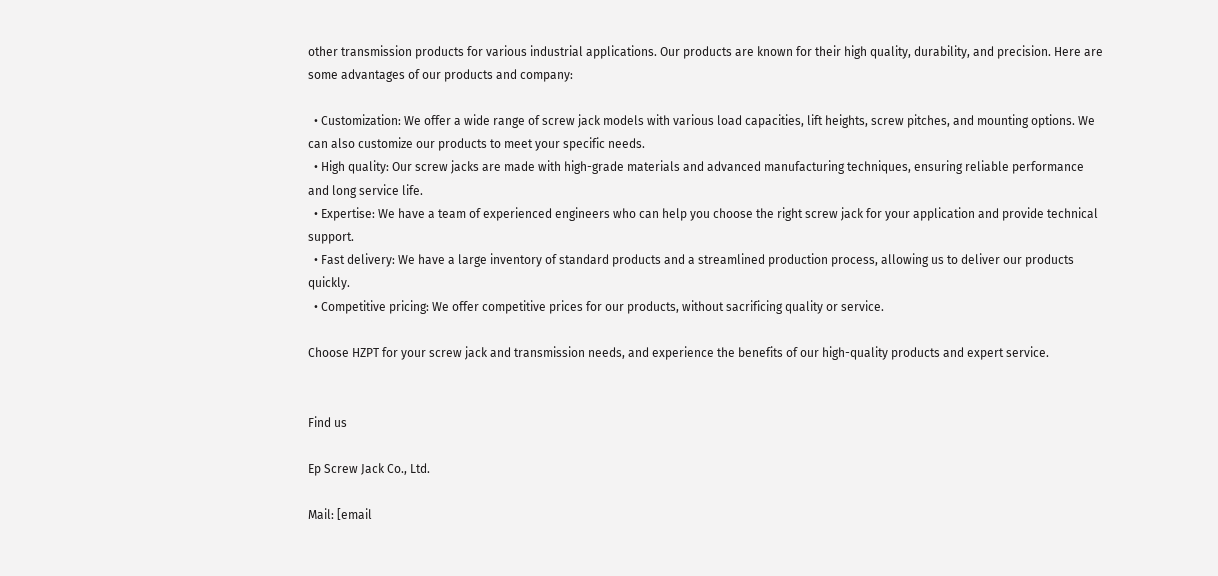other transmission products for various industrial applications. Our products are known for their high quality, durability, and precision. Here are some advantages of our products and company:

  • Customization: We offer a wide range of screw jack models with various load capacities, lift heights, screw pitches, and mounting options. We can also customize our products to meet your specific needs.
  • High quality: Our screw jacks are made with high-grade materials and advanced manufacturing techniques, ensuring reliable performance and long service life.
  • Expertise: We have a team of experienced engineers who can help you choose the right screw jack for your application and provide technical support.
  • Fast delivery: We have a large inventory of standard products and a streamlined production process, allowing us to deliver our products quickly.
  • Competitive pricing: We offer competitive prices for our products, without sacrificing quality or service.

Choose HZPT for your screw jack and transmission needs, and experience the benefits of our high-quality products and expert service.


Find us

Ep Screw Jack Co., Ltd.

Mail: [email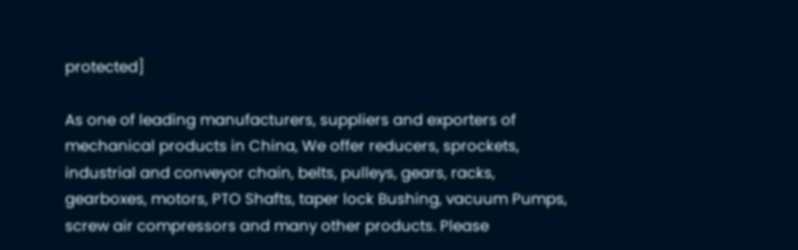protected]

As one of leading manufacturers, suppliers and exporters of mechanical products in China, We offer reducers, sprockets, industrial and conveyor chain, belts, pulleys, gears, racks, gearboxes, motors, PTO Shafts, taper lock Bushing, vacuum Pumps, screw air compressors and many other products. Please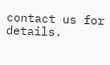contact us for details.